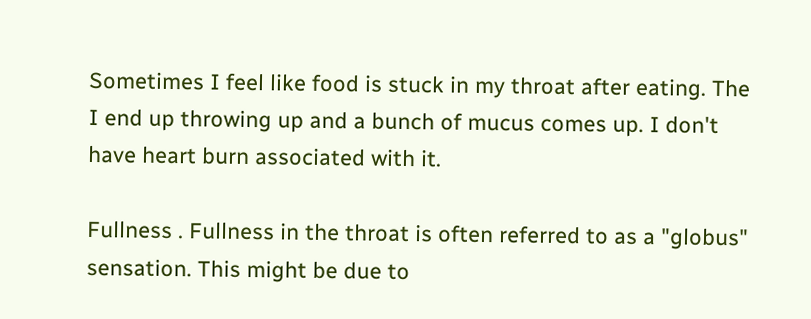Sometimes I feel like food is stuck in my throat after eating. The I end up throwing up and a bunch of mucus comes up. I don't have heart burn associated with it.

Fullness . Fullness in the throat is often referred to as a "globus" sensation. This might be due to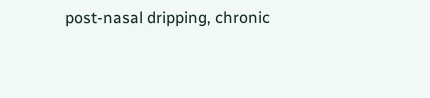post-nasal dripping, chronic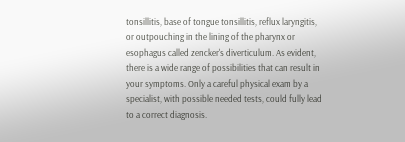tonsillitis, base of tongue tonsillitis, reflux laryngitis, or outpouching in the lining of the pharynx or esophagus called zencker's diverticulum. As evident, there is a wide range of possibilities that can result in your symptoms. Only a careful physical exam by a specialist, with possible needed tests, could fully lead to a correct diagnosis.